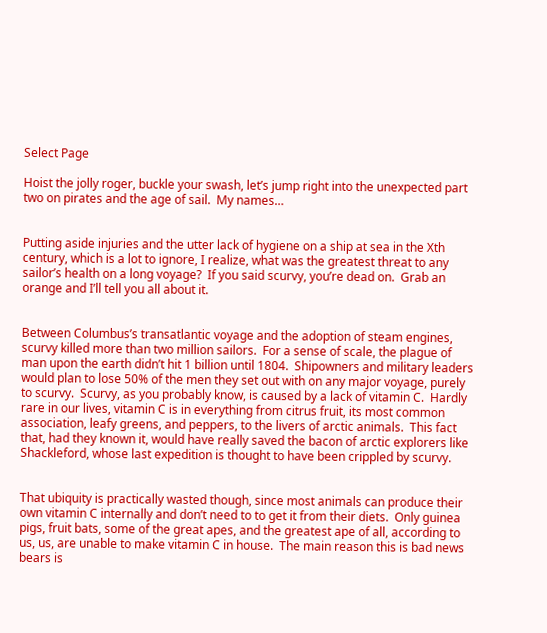Select Page

Hoist the jolly roger, buckle your swash, let’s jump right into the unexpected part two on pirates and the age of sail.  My names…


Putting aside injuries and the utter lack of hygiene on a ship at sea in the Xth century, which is a lot to ignore, I realize, what was the greatest threat to any sailor’s health on a long voyage?  If you said scurvy, you’re dead on.  Grab an orange and I’ll tell you all about it.


Between Columbus’s transatlantic voyage and the adoption of steam engines, scurvy killed more than two million sailors.  For a sense of scale, the plague of man upon the earth didn’t hit 1 billion until 1804.  Shipowners and military leaders would plan to lose 50% of the men they set out with on any major voyage, purely to scurvy.  Scurvy, as you probably know, is caused by a lack of vitamin C.  Hardly rare in our lives, vitamin C is in everything from citrus fruit, its most common association, leafy greens, and peppers, to the livers of arctic animals.  This fact that, had they known it, would have really saved the bacon of arctic explorers like Shackleford, whose last expedition is thought to have been crippled by scurvy.


That ubiquity is practically wasted though, since most animals can produce their own vitamin C internally and don’t need to to get it from their diets.  Only guinea pigs, fruit bats, some of the great apes, and the greatest ape of all, according to us, us, are unable to make vitamin C in house.  The main reason this is bad news bears is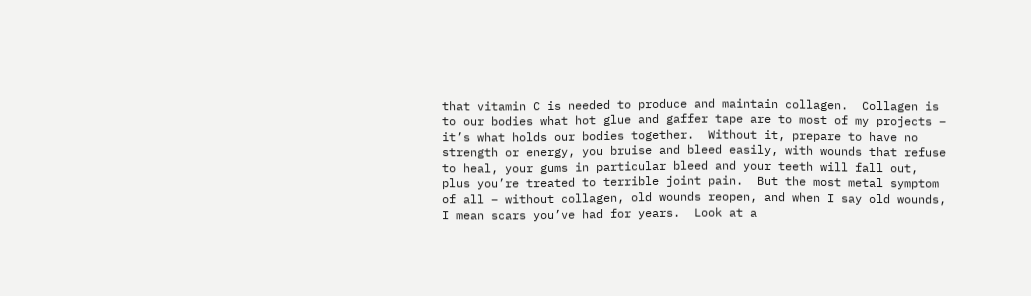that vitamin C is needed to produce and maintain collagen.  Collagen is to our bodies what hot glue and gaffer tape are to most of my projects – it’s what holds our bodies together.  Without it, prepare to have no strength or energy, you bruise and bleed easily, with wounds that refuse to heal, your gums in particular bleed and your teeth will fall out, plus you’re treated to terrible joint pain.  But the most metal symptom of all – without collagen, old wounds reopen, and when I say old wounds, I mean scars you’ve had for years.  Look at a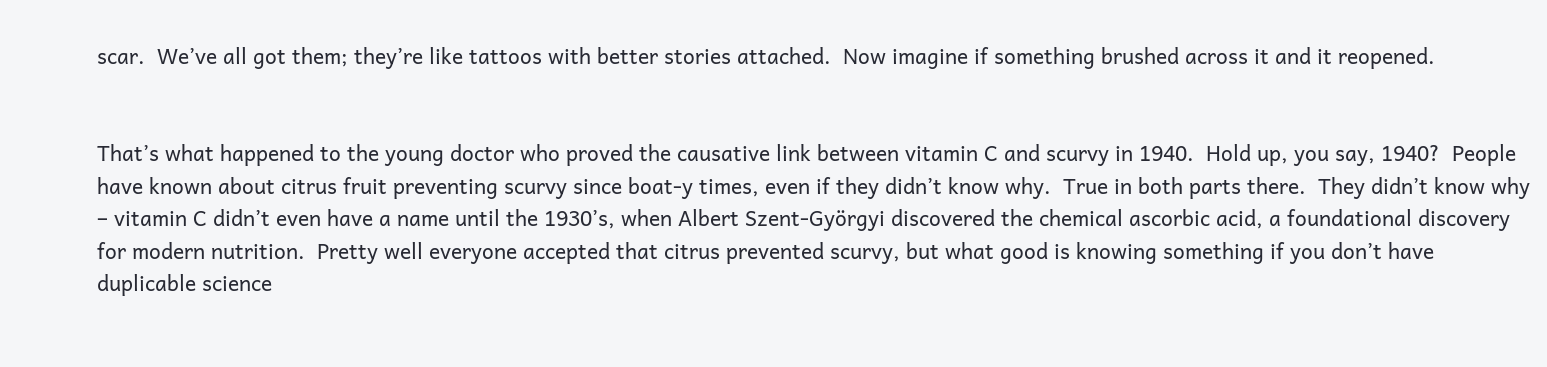scar.  We’ve all got them; they’re like tattoos with better stories attached.  Now imagine if something brushed across it and it reopened.


That’s what happened to the young doctor who proved the causative link between vitamin C and scurvy in 1940.  Hold up, you say, 1940?  People have known about citrus fruit preventing scurvy since boat-y times, even if they didn’t know why.  True in both parts there.  They didn’t know why – vitamin C didn’t even have a name until the 1930’s, when Albert Szent-Györgyi discovered the chemical ascorbic acid, a foundational discovery for modern nutrition.  Pretty well everyone accepted that citrus prevented scurvy, but what good is knowing something if you don’t have duplicable science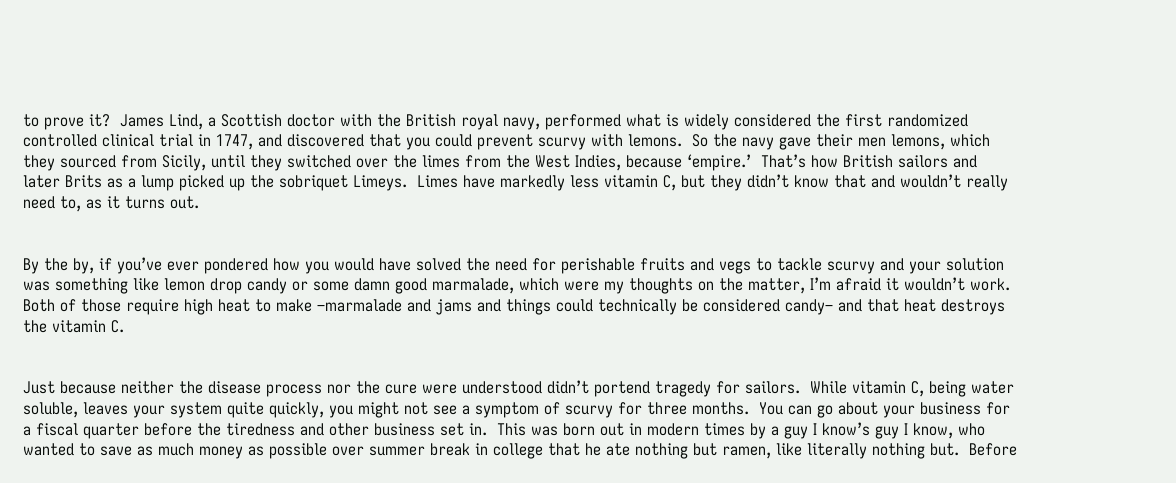to prove it?  James Lind, a Scottish doctor with the British royal navy, performed what is widely considered the first randomized controlled clinical trial in 1747, and discovered that you could prevent scurvy with lemons.  So the navy gave their men lemons, which they sourced from Sicily, until they switched over the limes from the West Indies, because ‘empire.’  That’s how British sailors and later Brits as a lump picked up the sobriquet Limeys.  Limes have markedly less vitamin C, but they didn’t know that and wouldn’t really need to, as it turns out.


By the by, if you’ve ever pondered how you would have solved the need for perishable fruits and vegs to tackle scurvy and your solution was something like lemon drop candy or some damn good marmalade, which were my thoughts on the matter, I’m afraid it wouldn’t work.  Both of those require high heat to make –marmalade and jams and things could technically be considered candy– and that heat destroys the vitamin C.


Just because neither the disease process nor the cure were understood didn’t portend tragedy for sailors.  While vitamin C, being water soluble, leaves your system quite quickly, you might not see a symptom of scurvy for three months.  You can go about your business for a fiscal quarter before the tiredness and other business set in.  This was born out in modern times by a guy I know’s guy I know, who wanted to save as much money as possible over summer break in college that he ate nothing but ramen, like literally nothing but.  Before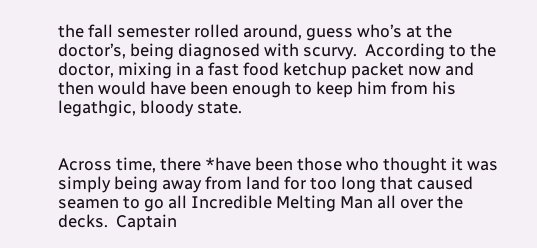the fall semester rolled around, guess who’s at the doctor’s, being diagnosed with scurvy.  According to the doctor, mixing in a fast food ketchup packet now and then would have been enough to keep him from his legathgic, bloody state.


Across time, there *have been those who thought it was simply being away from land for too long that caused seamen to go all Incredible Melting Man all over the decks.  Captain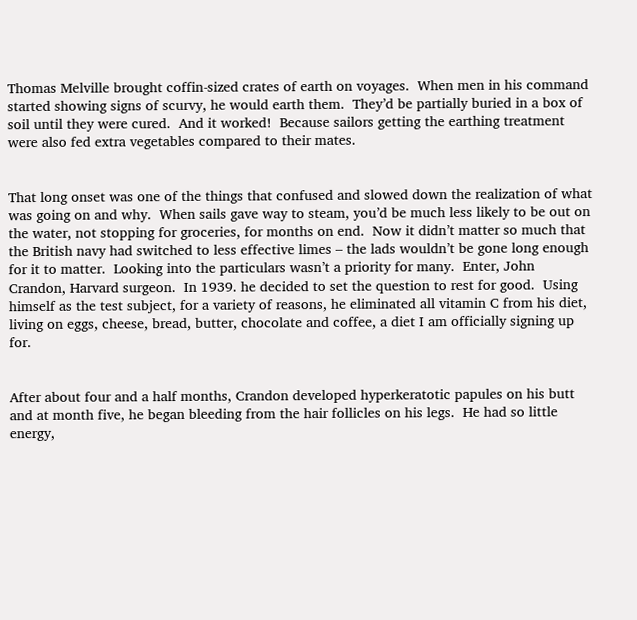Thomas Melville brought coffin-sized crates of earth on voyages.  When men in his command started showing signs of scurvy, he would earth them.  They’d be partially buried in a box of soil until they were cured.  And it worked!  Because sailors getting the earthing treatment were also fed extra vegetables compared to their mates.


That long onset was one of the things that confused and slowed down the realization of what was going on and why.  When sails gave way to steam, you’d be much less likely to be out on the water, not stopping for groceries, for months on end.  Now it didn’t matter so much that the British navy had switched to less effective limes – the lads wouldn’t be gone long enough for it to matter.  Looking into the particulars wasn’t a priority for many.  Enter, John Crandon, Harvard surgeon.  In 1939. he decided to set the question to rest for good.  Using himself as the test subject, for a variety of reasons, he eliminated all vitamin C from his diet, living on eggs, cheese, bread, butter, chocolate and coffee, a diet I am officially signing up for.


After about four and a half months, Crandon developed hyperkeratotic papules on his butt and at month five, he began bleeding from the hair follicles on his legs.  He had so little energy,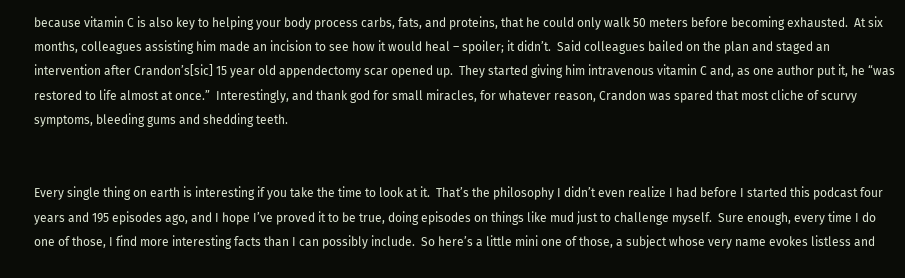because vitamin C is also key to helping your body process carbs, fats, and proteins, that he could only walk 50 meters before becoming exhausted.  At six months, colleagues assisting him made an incision to see how it would heal – spoiler; it didn’t.  Said colleagues bailed on the plan and staged an intervention after Crandon’s[sic] 15 year old appendectomy scar opened up.  They started giving him intravenous vitamin C and, as one author put it, he “was restored to life almost at once.”  Interestingly, and thank god for small miracles, for whatever reason, Crandon was spared that most cliche of scurvy symptoms, bleeding gums and shedding teeth.


Every single thing on earth is interesting if you take the time to look at it.  That’s the philosophy I didn’t even realize I had before I started this podcast four years and 195 episodes ago, and I hope I’ve proved it to be true, doing episodes on things like mud just to challenge myself.  Sure enough, every time I do one of those, I find more interesting facts than I can possibly include.  So here’s a little mini one of those, a subject whose very name evokes listless and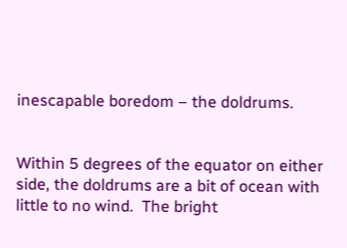inescapable boredom – the doldrums.


Within 5 degrees of the equator on either side, the doldrums are a bit of ocean with little to no wind.  The bright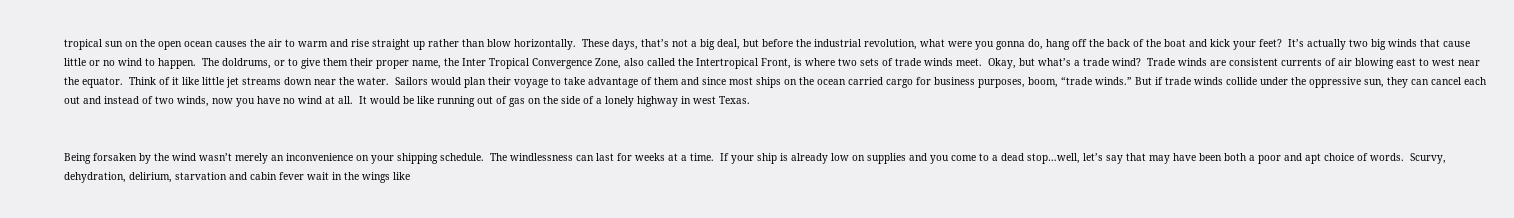tropical sun on the open ocean causes the air to warm and rise straight up rather than blow horizontally.  These days, that’s not a big deal, but before the industrial revolution, what were you gonna do, hang off the back of the boat and kick your feet?  It’s actually two big winds that cause little or no wind to happen.  The doldrums, or to give them their proper name, the Inter Tropical Convergence Zone, also called the Intertropical Front, is where two sets of trade winds meet.  Okay, but what’s a trade wind?  Trade winds are consistent currents of air blowing east to west near the equator.  Think of it like little jet streams down near the water.  Sailors would plan their voyage to take advantage of them and since most ships on the ocean carried cargo for business purposes, boom, “trade winds.” But if trade winds collide under the oppressive sun, they can cancel each out and instead of two winds, now you have no wind at all.  It would be like running out of gas on the side of a lonely highway in west Texas.


Being forsaken by the wind wasn’t merely an inconvenience on your shipping schedule.  The windlessness can last for weeks at a time.  If your ship is already low on supplies and you come to a dead stop…well, let’s say that may have been both a poor and apt choice of words.  Scurvy, dehydration, delirium, starvation and cabin fever wait in the wings like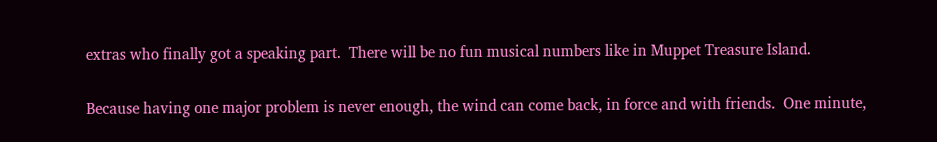extras who finally got a speaking part.  There will be no fun musical numbers like in Muppet Treasure Island.


Because having one major problem is never enough, the wind can come back, in force and with friends.  One minute,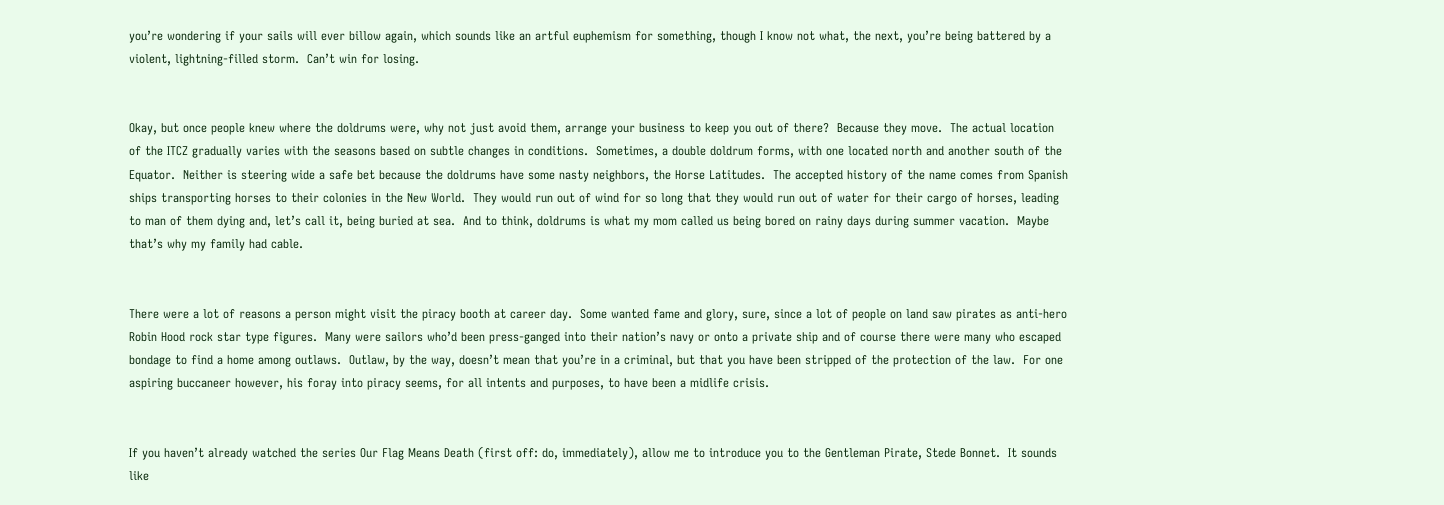you’re wondering if your sails will ever billow again, which sounds like an artful euphemism for something, though I know not what, the next, you’re being battered by a violent, lightning-filled storm.  Can’t win for losing.


Okay, but once people knew where the doldrums were, why not just avoid them, arrange your business to keep you out of there?  Because they move.  The actual location of the ITCZ gradually varies with the seasons based on subtle changes in conditions.  Sometimes, a double doldrum forms, with one located north and another south of the Equator.  Neither is steering wide a safe bet because the doldrums have some nasty neighbors, the Horse Latitudes.  The accepted history of the name comes from Spanish ships transporting horses to their colonies in the New World.  They would run out of wind for so long that they would run out of water for their cargo of horses, leading to man of them dying and, let’s call it, being buried at sea.  And to think, doldrums is what my mom called us being bored on rainy days during summer vacation.  Maybe that’s why my family had cable.


There were a lot of reasons a person might visit the piracy booth at career day.  Some wanted fame and glory, sure, since a lot of people on land saw pirates as anti-hero Robin Hood rock star type figures.  Many were sailors who’d been press-ganged into their nation’s navy or onto a private ship and of course there were many who escaped bondage to find a home among outlaws.  Outlaw, by the way, doesn’t mean that you’re in a criminal, but that you have been stripped of the protection of the law.  For one aspiring buccaneer however, his foray into piracy seems, for all intents and purposes, to have been a midlife crisis.


If you haven’t already watched the series Our Flag Means Death (first off: do, immediately), allow me to introduce you to the Gentleman Pirate, Stede Bonnet.  It sounds like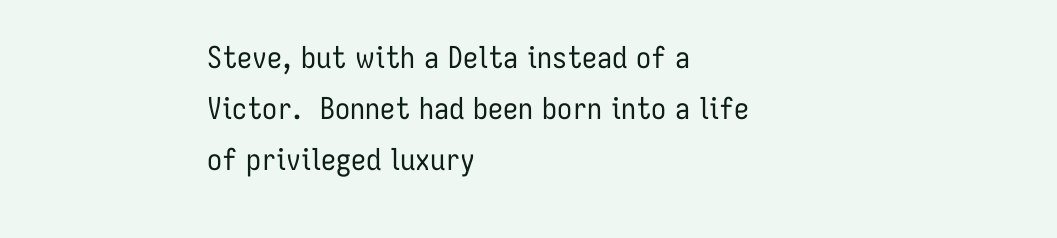Steve, but with a Delta instead of a Victor.  Bonnet had been born into a life of privileged luxury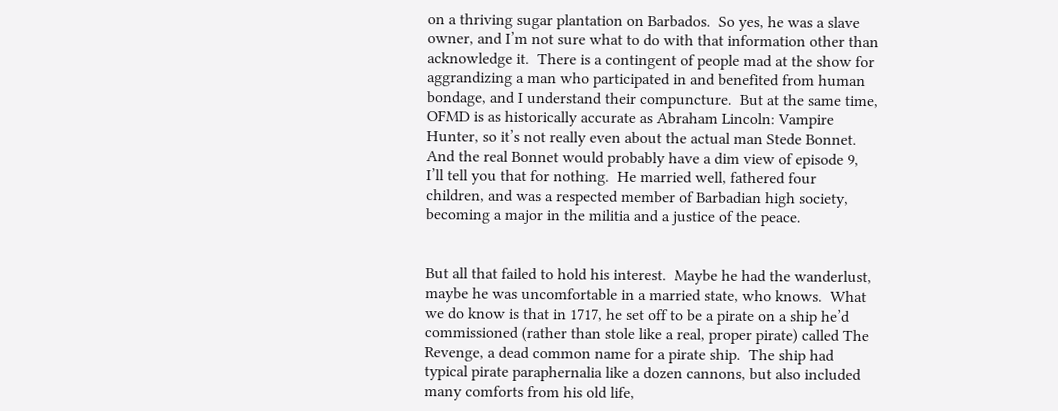on a thriving sugar plantation on Barbados.  So yes, he was a slave owner, and I’m not sure what to do with that information other than acknowledge it.  There is a contingent of people mad at the show for aggrandizing a man who participated in and benefited from human bondage, and I understand their compuncture.  But at the same time, OFMD is as historically accurate as Abraham Lincoln: Vampire Hunter, so it’s not really even about the actual man Stede Bonnet.  And the real Bonnet would probably have a dim view of episode 9, I’ll tell you that for nothing.  He married well, fathered four children, and was a respected member of Barbadian high society, becoming a major in the militia and a justice of the peace.


But all that failed to hold his interest.  Maybe he had the wanderlust, maybe he was uncomfortable in a married state, who knows.  What we do know is that in 1717, he set off to be a pirate on a ship he’d commissioned (rather than stole like a real, proper pirate) called The Revenge, a dead common name for a pirate ship.  The ship had typical pirate paraphernalia like a dozen cannons, but also included many comforts from his old life,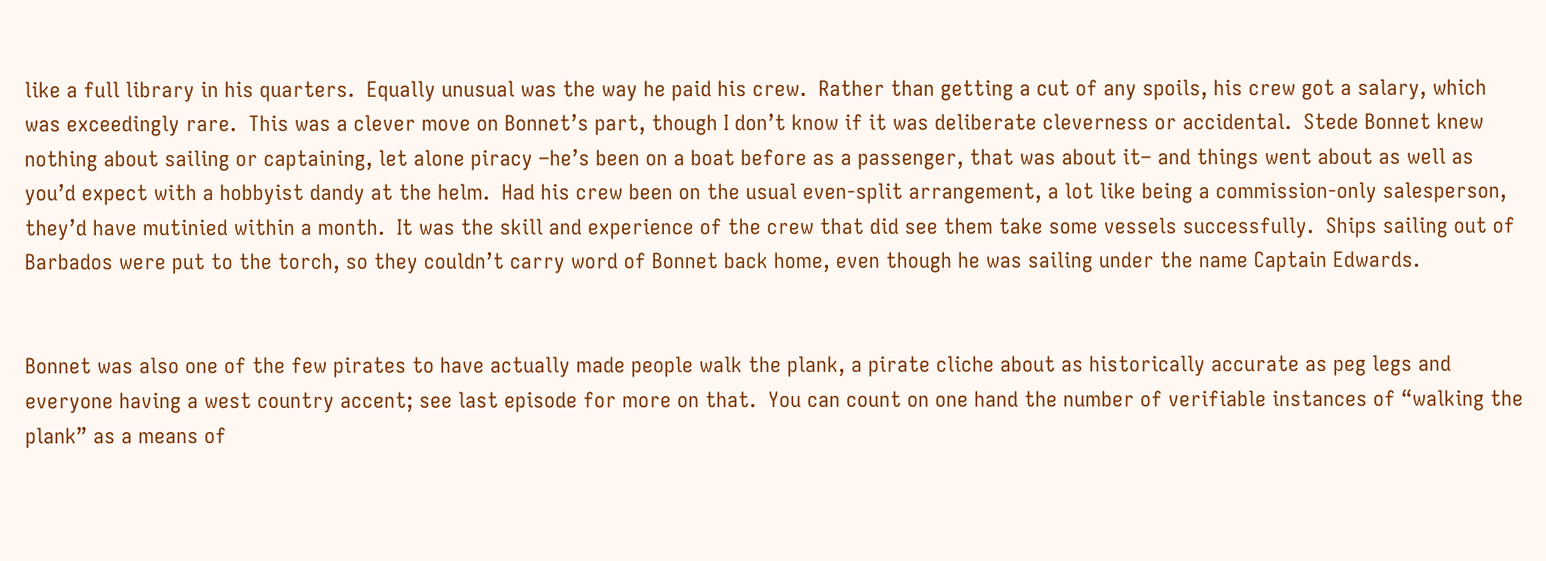like a full library in his quarters.  Equally unusual was the way he paid his crew.  Rather than getting a cut of any spoils, his crew got a salary, which was exceedingly rare.  This was a clever move on Bonnet’s part, though I don’t know if it was deliberate cleverness or accidental.  Stede Bonnet knew nothing about sailing or captaining, let alone piracy –he’s been on a boat before as a passenger, that was about it– and things went about as well as you’d expect with a hobbyist dandy at the helm.  Had his crew been on the usual even-split arrangement, a lot like being a commission-only salesperson, they’d have mutinied within a month.  It was the skill and experience of the crew that did see them take some vessels successfully.  Ships sailing out of Barbados were put to the torch, so they couldn’t carry word of Bonnet back home, even though he was sailing under the name Captain Edwards.


Bonnet was also one of the few pirates to have actually made people walk the plank, a pirate cliche about as historically accurate as peg legs and everyone having a west country accent; see last episode for more on that.  You can count on one hand the number of verifiable instances of “walking the plank” as a means of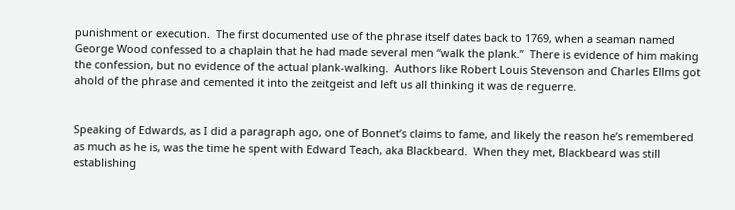punishment or execution.  The first documented use of the phrase itself dates back to 1769, when a seaman named George Wood confessed to a chaplain that he had made several men “walk the plank.”  There is evidence of him making the confession, but no evidence of the actual plank-walking.  Authors like Robert Louis Stevenson and Charles Ellms got ahold of the phrase and cemented it into the zeitgeist and left us all thinking it was de reguerre.


Speaking of Edwards, as I did a paragraph ago, one of Bonnet’s claims to fame, and likely the reason he’s remembered as much as he is, was the time he spent with Edward Teach, aka Blackbeard.  When they met, Blackbeard was still establishing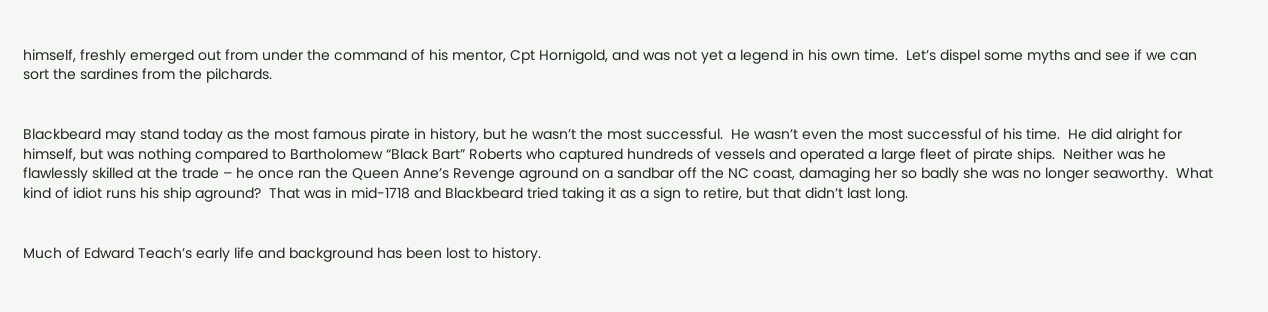himself, freshly emerged out from under the command of his mentor, Cpt Hornigold, and was not yet a legend in his own time.  Let’s dispel some myths and see if we can sort the sardines from the pilchards.


Blackbeard may stand today as the most famous pirate in history, but he wasn’t the most successful.  He wasn’t even the most successful of his time.  He did alright for himself, but was nothing compared to Bartholomew “Black Bart” Roberts who captured hundreds of vessels and operated a large fleet of pirate ships.  Neither was he flawlessly skilled at the trade – he once ran the Queen Anne’s Revenge aground on a sandbar off the NC coast, damaging her so badly she was no longer seaworthy.  What kind of idiot runs his ship aground?  That was in mid-1718 and Blackbeard tried taking it as a sign to retire, but that didn’t last long.


Much of Edward Teach’s early life and background has been lost to history.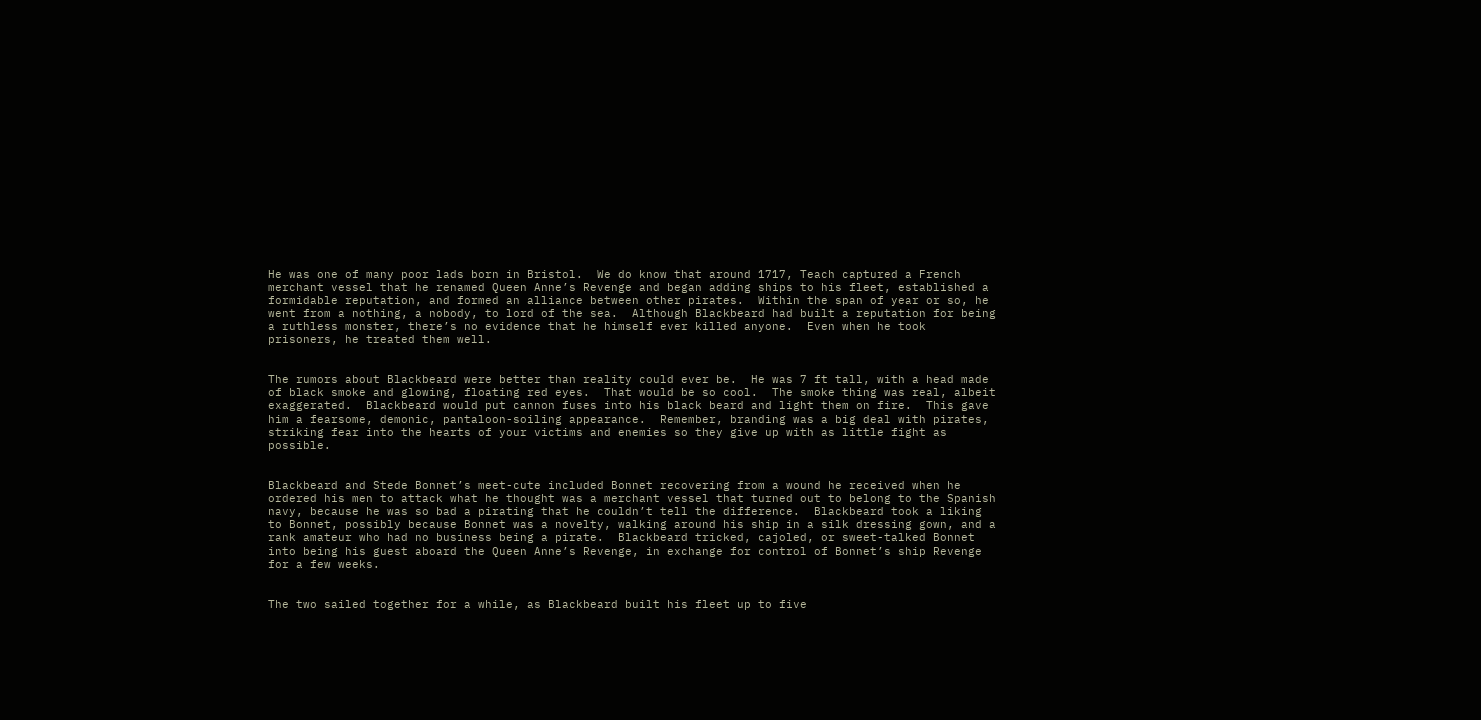He was one of many poor lads born in Bristol.  We do know that around 1717, Teach captured a French merchant vessel that he renamed Queen Anne’s Revenge and began adding ships to his fleet, established a formidable reputation, and formed an alliance between other pirates.  Within the span of year or so, he went from a nothing, a nobody, to lord of the sea.  Although Blackbeard had built a reputation for being a ruthless monster, there’s no evidence that he himself ever killed anyone.  Even when he took prisoners, he treated them well.


The rumors about Blackbeard were better than reality could ever be.  He was 7 ft tall, with a head made of black smoke and glowing, floating red eyes.  That would be so cool.  The smoke thing was real, albeit exaggerated.  Blackbeard would put cannon fuses into his black beard and light them on fire.  This gave him a fearsome, demonic, pantaloon-soiling appearance.  Remember, branding was a big deal with pirates, striking fear into the hearts of your victims and enemies so they give up with as little fight as possible.


Blackbeard and Stede Bonnet’s meet-cute included Bonnet recovering from a wound he received when he ordered his men to attack what he thought was a merchant vessel that turned out to belong to the Spanish navy, because he was so bad a pirating that he couldn’t tell the difference.  Blackbeard took a liking to Bonnet, possibly because Bonnet was a novelty, walking around his ship in a silk dressing gown, and a rank amateur who had no business being a pirate.  Blackbeard tricked, cajoled, or sweet-talked Bonnet into being his guest aboard the Queen Anne’s Revenge, in exchange for control of Bonnet’s ship Revenge for a few weeks.


The two sailed together for a while, as Blackbeard built his fleet up to five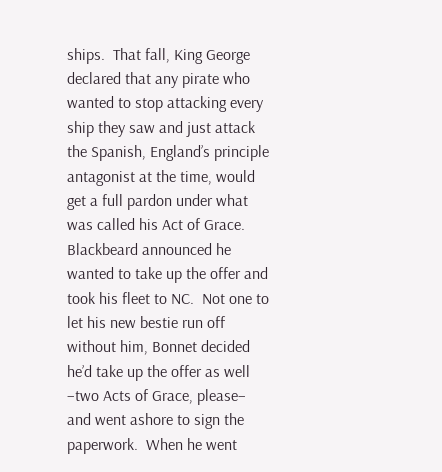ships.  That fall, King George declared that any pirate who wanted to stop attacking every ship they saw and just attack the Spanish, England’s principle antagonist at the time, would get a full pardon under what was called his Act of Grace.  Blackbeard announced he wanted to take up the offer and took his fleet to NC.  Not one to let his new bestie run off without him, Bonnet decided he’d take up the offer as well –two Acts of Grace, please– and went ashore to sign the paperwork.  When he went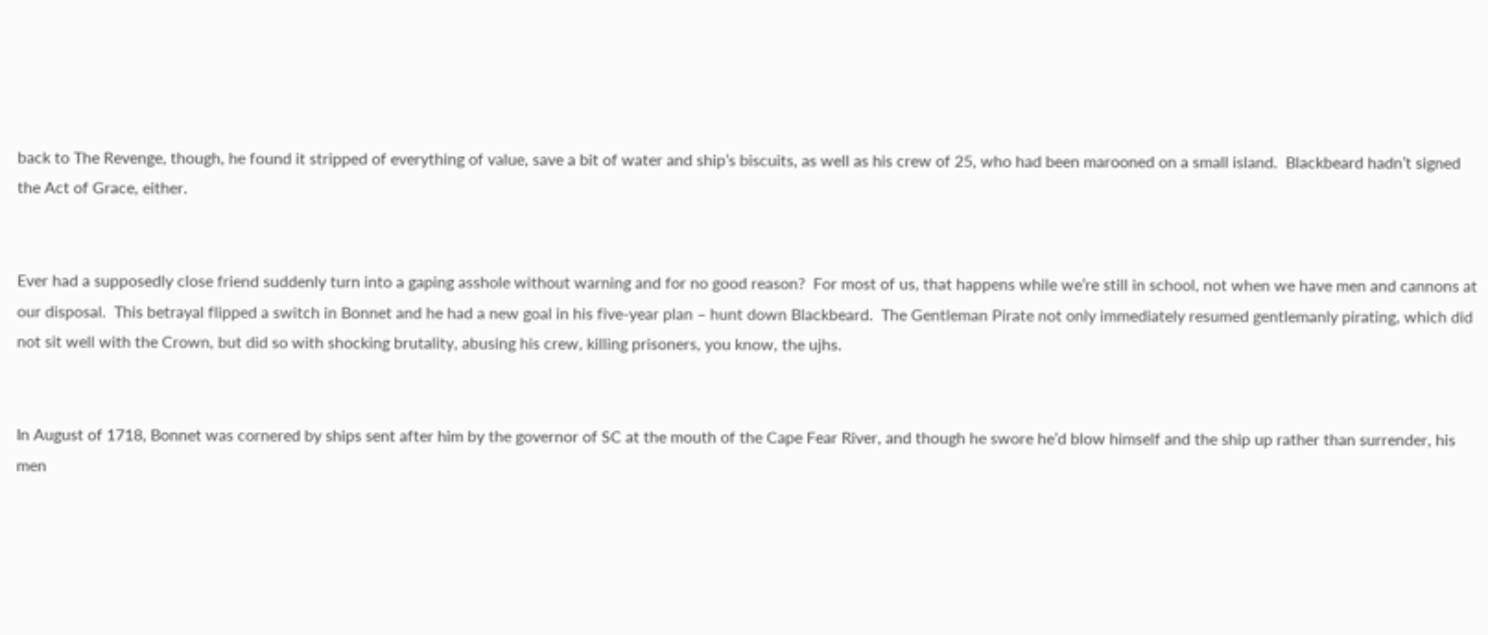back to The Revenge, though, he found it stripped of everything of value, save a bit of water and ship’s biscuits, as well as his crew of 25, who had been marooned on a small island.  Blackbeard hadn’t signed the Act of Grace, either.


Ever had a supposedly close friend suddenly turn into a gaping asshole without warning and for no good reason?  For most of us, that happens while we’re still in school, not when we have men and cannons at our disposal.  This betrayal flipped a switch in Bonnet and he had a new goal in his five-year plan – hunt down Blackbeard.  The Gentleman Pirate not only immediately resumed gentlemanly pirating, which did not sit well with the Crown, but did so with shocking brutality, abusing his crew, killing prisoners, you know, the ujhs.


In August of 1718, Bonnet was cornered by ships sent after him by the governor of SC at the mouth of the Cape Fear River, and though he swore he’d blow himself and the ship up rather than surrender, his men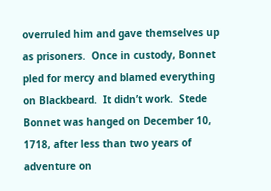overruled him and gave themselves up as prisoners.  Once in custody, Bonnet pled for mercy and blamed everything on Blackbeard.  It didn’t work.  Stede Bonnet was hanged on December 10, 1718, after less than two years of adventure on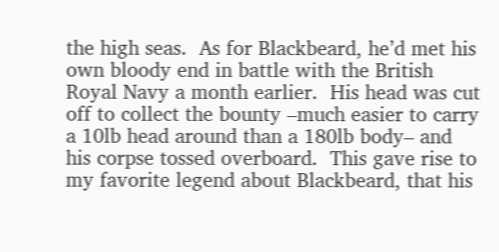the high seas.  As for Blackbeard, he’d met his own bloody end in battle with the British Royal Navy a month earlier.  His head was cut off to collect the bounty –much easier to carry a 10lb head around than a 180lb body– and his corpse tossed overboard.  This gave rise to my favorite legend about Blackbeard, that his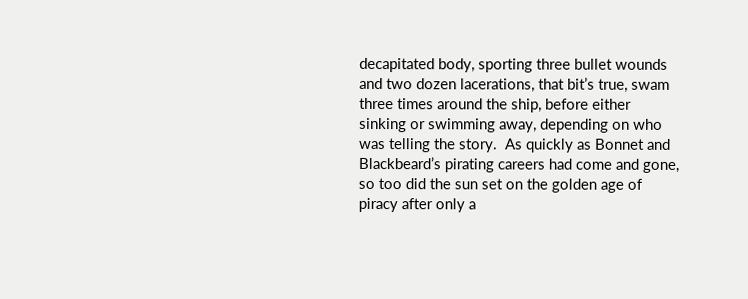decapitated body, sporting three bullet wounds and two dozen lacerations, that bit’s true, swam three times around the ship, before either sinking or swimming away, depending on who was telling the story.  As quickly as Bonnet and Blackbeard’s pirating careers had come and gone, so too did the sun set on the golden age of piracy after only a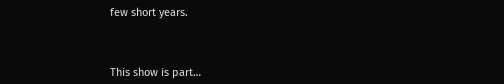few short years.



This show is part…